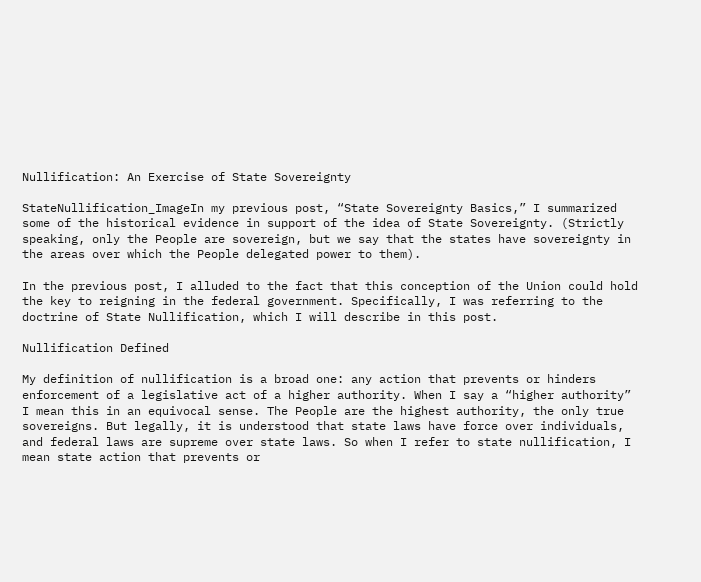Nullification: An Exercise of State Sovereignty

StateNullification_ImageIn my previous post, “State Sovereignty Basics,” I summarized some of the historical evidence in support of the idea of State Sovereignty. (Strictly speaking, only the People are sovereign, but we say that the states have sovereignty in the areas over which the People delegated power to them).

In the previous post, I alluded to the fact that this conception of the Union could hold the key to reigning in the federal government. Specifically, I was referring to the doctrine of State Nullification, which I will describe in this post.

Nullification Defined

My definition of nullification is a broad one: any action that prevents or hinders enforcement of a legislative act of a higher authority. When I say a “higher authority” I mean this in an equivocal sense. The People are the highest authority, the only true sovereigns. But legally, it is understood that state laws have force over individuals, and federal laws are supreme over state laws. So when I refer to state nullification, I mean state action that prevents or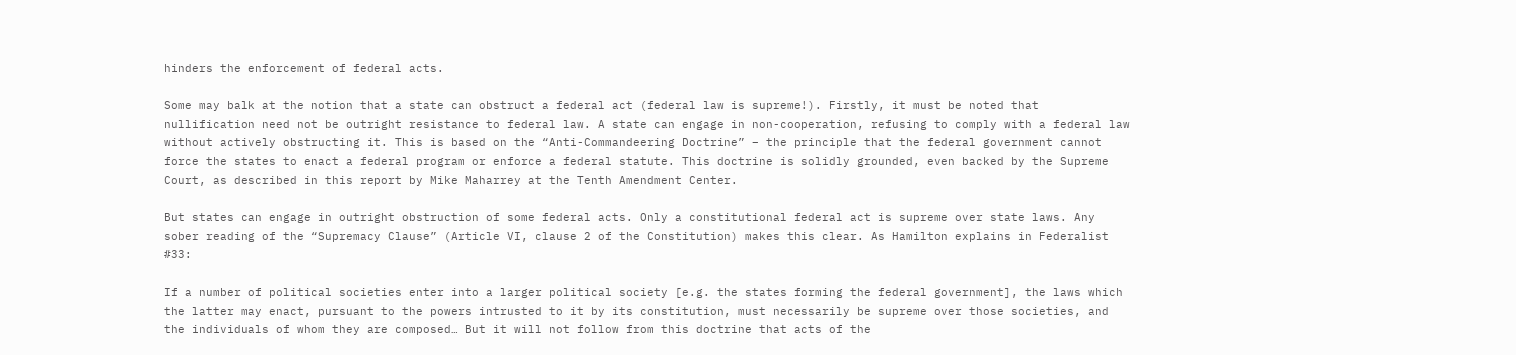hinders the enforcement of federal acts.

Some may balk at the notion that a state can obstruct a federal act (federal law is supreme!). Firstly, it must be noted that nullification need not be outright resistance to federal law. A state can engage in non-cooperation, refusing to comply with a federal law without actively obstructing it. This is based on the “Anti-Commandeering Doctrine” – the principle that the federal government cannot force the states to enact a federal program or enforce a federal statute. This doctrine is solidly grounded, even backed by the Supreme Court, as described in this report by Mike Maharrey at the Tenth Amendment Center.

But states can engage in outright obstruction of some federal acts. Only a constitutional federal act is supreme over state laws. Any sober reading of the “Supremacy Clause” (Article VI, clause 2 of the Constitution) makes this clear. As Hamilton explains in Federalist #33:

If a number of political societies enter into a larger political society [e.g. the states forming the federal government], the laws which the latter may enact, pursuant to the powers intrusted to it by its constitution, must necessarily be supreme over those societies, and the individuals of whom they are composed… But it will not follow from this doctrine that acts of the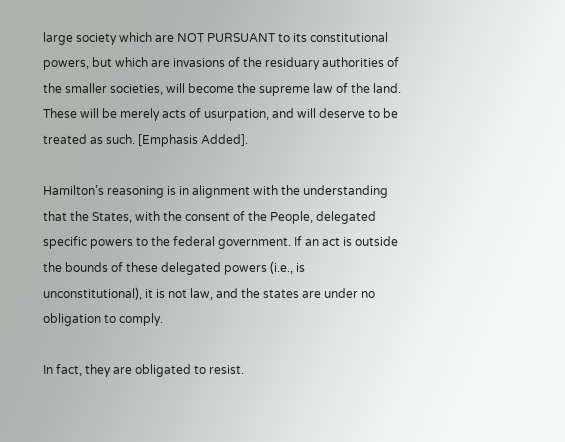large society which are NOT PURSUANT to its constitutional powers, but which are invasions of the residuary authorities of the smaller societies, will become the supreme law of the land. These will be merely acts of usurpation, and will deserve to be treated as such. [Emphasis Added].

Hamilton’s reasoning is in alignment with the understanding that the States, with the consent of the People, delegated specific powers to the federal government. If an act is outside the bounds of these delegated powers (i.e., is unconstitutional), it is not law, and the states are under no obligation to comply.

In fact, they are obligated to resist.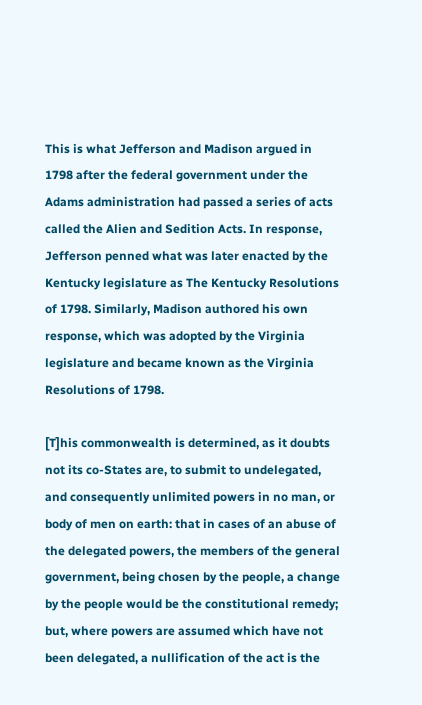This is what Jefferson and Madison argued in 1798 after the federal government under the Adams administration had passed a series of acts called the Alien and Sedition Acts. In response, Jefferson penned what was later enacted by the Kentucky legislature as The Kentucky Resolutions of 1798. Similarly, Madison authored his own response, which was adopted by the Virginia legislature and became known as the Virginia Resolutions of 1798.

[T]his commonwealth is determined, as it doubts not its co-States are, to submit to undelegated, and consequently unlimited powers in no man, or body of men on earth: that in cases of an abuse of the delegated powers, the members of the general government, being chosen by the people, a change by the people would be the constitutional remedy; but, where powers are assumed which have not been delegated, a nullification of the act is the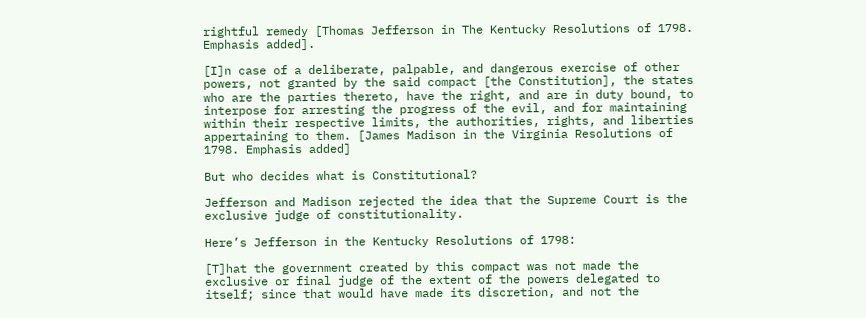rightful remedy [Thomas Jefferson in The Kentucky Resolutions of 1798. Emphasis added].

[I]n case of a deliberate, palpable, and dangerous exercise of other powers, not granted by the said compact [the Constitution], the states who are the parties thereto, have the right, and are in duty bound, to interpose for arresting the progress of the evil, and for maintaining within their respective limits, the authorities, rights, and liberties appertaining to them. [James Madison in the Virginia Resolutions of 1798. Emphasis added]

But who decides what is Constitutional?

Jefferson and Madison rejected the idea that the Supreme Court is the exclusive judge of constitutionality.

Here’s Jefferson in the Kentucky Resolutions of 1798:

[T]hat the government created by this compact was not made the exclusive or final judge of the extent of the powers delegated to itself; since that would have made its discretion, and not the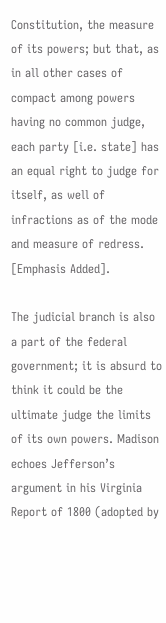Constitution, the measure of its powers; but that, as in all other cases of compact among powers having no common judge, each party [i.e. state] has an equal right to judge for itself, as well of infractions as of the mode and measure of redress. [Emphasis Added].

The judicial branch is also a part of the federal government; it is absurd to think it could be the ultimate judge the limits of its own powers. Madison echoes Jefferson’s argument in his Virginia Report of 1800 (adopted by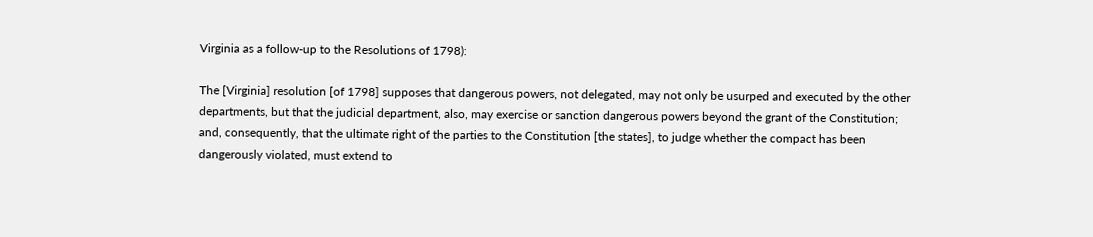Virginia as a follow-up to the Resolutions of 1798):

The [Virginia] resolution [of 1798] supposes that dangerous powers, not delegated, may not only be usurped and executed by the other departments, but that the judicial department, also, may exercise or sanction dangerous powers beyond the grant of the Constitution; and, consequently, that the ultimate right of the parties to the Constitution [the states], to judge whether the compact has been dangerously violated, must extend to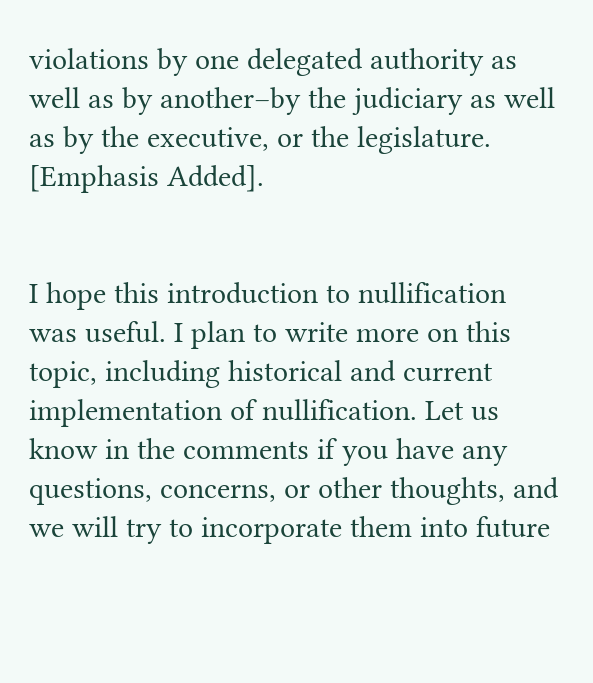violations by one delegated authority as well as by another–by the judiciary as well as by the executive, or the legislature. [Emphasis Added].


I hope this introduction to nullification was useful. I plan to write more on this topic, including historical and current implementation of nullification. Let us know in the comments if you have any questions, concerns, or other thoughts, and we will try to incorporate them into future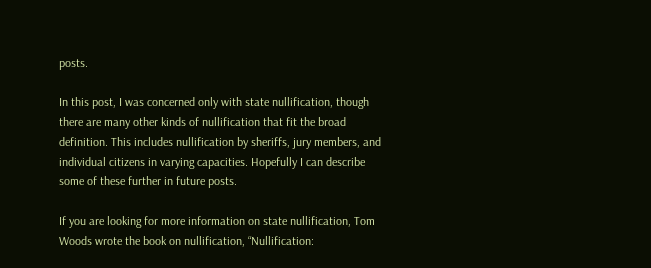posts.

In this post, I was concerned only with state nullification, though there are many other kinds of nullification that fit the broad definition. This includes nullification by sheriffs, jury members, and individual citizens in varying capacities. Hopefully I can describe some of these further in future posts.

If you are looking for more information on state nullification, Tom Woods wrote the book on nullification, “Nullification: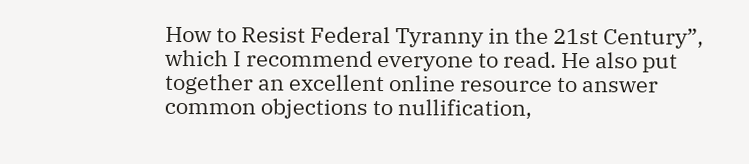How to Resist Federal Tyranny in the 21st Century”, which I recommend everyone to read. He also put together an excellent online resource to answer common objections to nullification,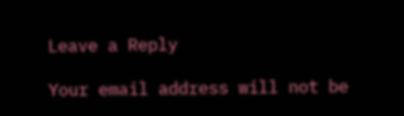Leave a Reply

Your email address will not be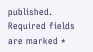published. Required fields are marked *